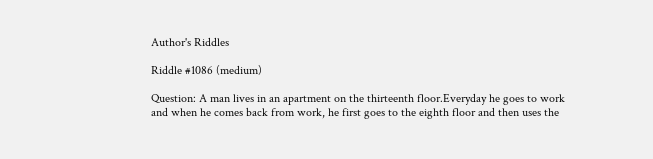Author's Riddles

Riddle #1086 (medium)

Question: A man lives in an apartment on the thirteenth floor.Everyday he goes to work and when he comes back from work, he first goes to the eighth floor and then uses the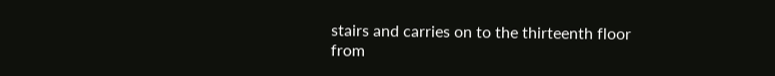stairs and carries on to the thirteenth floor from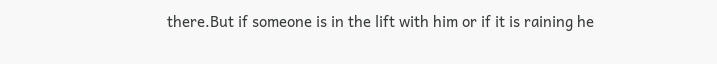there.But if someone is in the lift with him or if it is raining he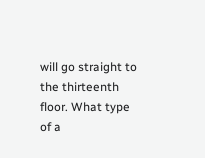will go straight to the thirteenth floor. What type of a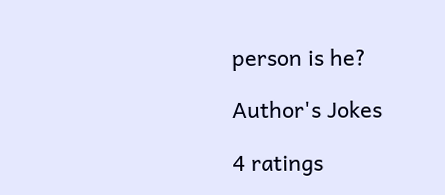person is he?

Author's Jokes

4 ratings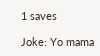1 saves

Joke: Yo mama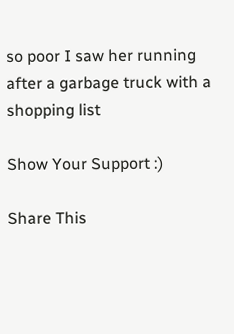so poor I saw her running after a garbage truck with a shopping list

Show Your Support :)

Share This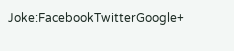Joke:FacebookTwitterGoogle+